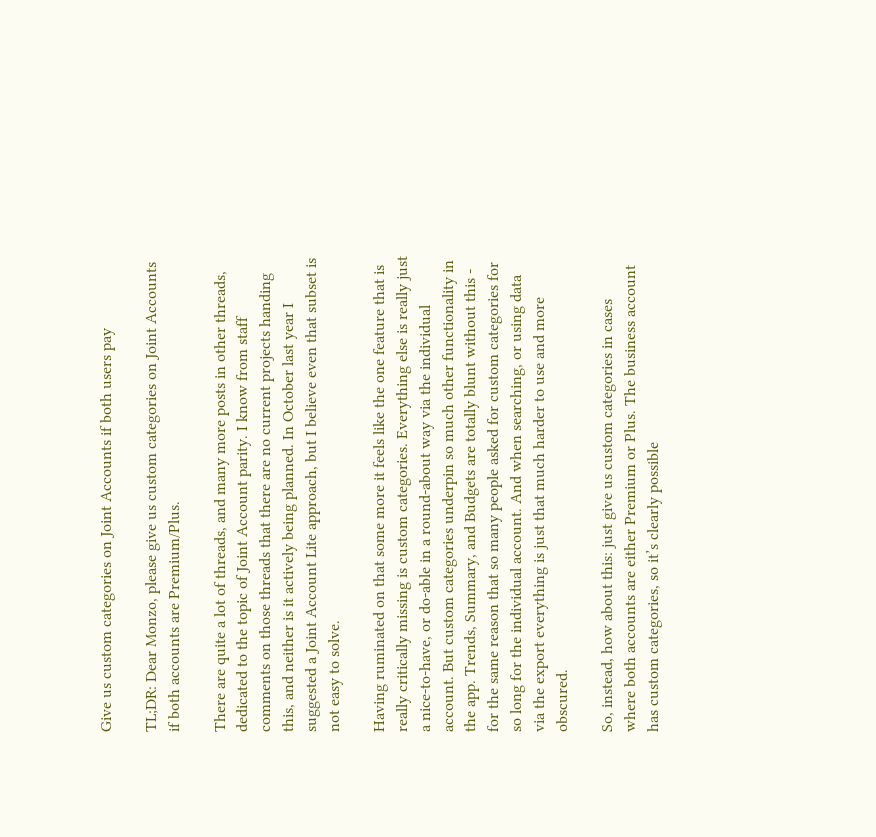Give us custom categories on Joint Accounts if both users pay

TL;DR: Dear Monzo, please give us custom categories on Joint Accounts if both accounts are Premium/Plus.

There are quite a lot of threads, and many more posts in other threads, dedicated to the topic of Joint Account parity. I know from staff comments on those threads that there are no current projects handing this, and neither is it actively being planned. In October last year I suggested a Joint Account Lite approach, but I believe even that subset is not easy to solve.

Having ruminated on that some more it feels like the one feature that is really critically missing is custom categories. Everything else is really just a nice-to-have, or do-able in a round-about way via the individual account. But custom categories underpin so much other functionality in the app. Trends, Summary, and Budgets are totally blunt without this - for the same reason that so many people asked for custom categories for so long for the individual account. And when searching, or using data via the export everything is just that much harder to use and more obscured.

So, instead, how about this: just give us custom categories in cases where both accounts are either Premium or Plus. The business account has custom categories, so it’s clearly possible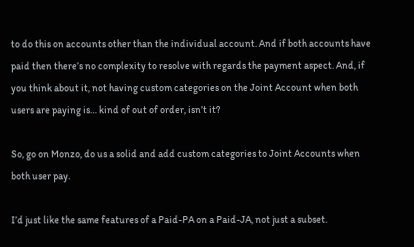to do this on accounts other than the individual account. And if both accounts have paid then there’s no complexity to resolve with regards the payment aspect. And, if you think about it, not having custom categories on the Joint Account when both users are paying is… kind of out of order, isn’t it?

So, go on Monzo, do us a solid and add custom categories to Joint Accounts when both user pay.

I’d just like the same features of a Paid-PA on a Paid-JA, not just a subset.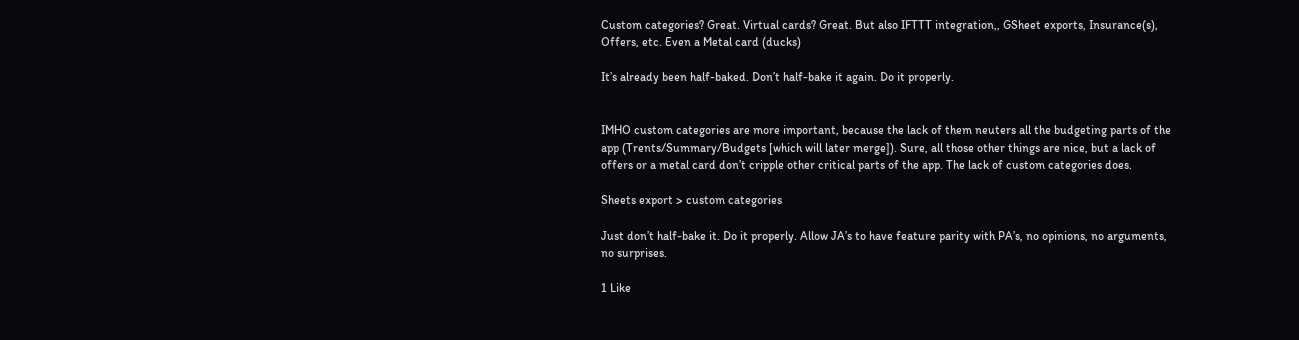Custom categories? Great. Virtual cards? Great. But also IFTTT integration,, GSheet exports, Insurance(s), Offers, etc. Even a Metal card (ducks)

It’s already been half-baked. Don’t half-bake it again. Do it properly.


IMHO custom categories are more important, because the lack of them neuters all the budgeting parts of the app (Trents/Summary/Budgets [which will later merge]). Sure, all those other things are nice, but a lack of offers or a metal card don’t cripple other critical parts of the app. The lack of custom categories does.

Sheets export > custom categories

Just don’t half-bake it. Do it properly. Allow JA’s to have feature parity with PA’s, no opinions, no arguments, no surprises.

1 Like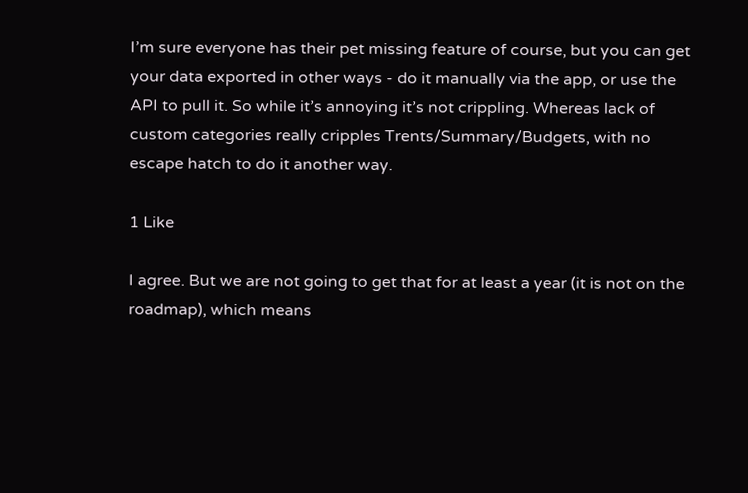I’m sure everyone has their pet missing feature of course, but you can get your data exported in other ways - do it manually via the app, or use the API to pull it. So while it’s annoying it’s not crippling. Whereas lack of custom categories really cripples Trents/Summary/Budgets, with no escape hatch to do it another way.

1 Like

I agree. But we are not going to get that for at least a year (it is not on the roadmap), which means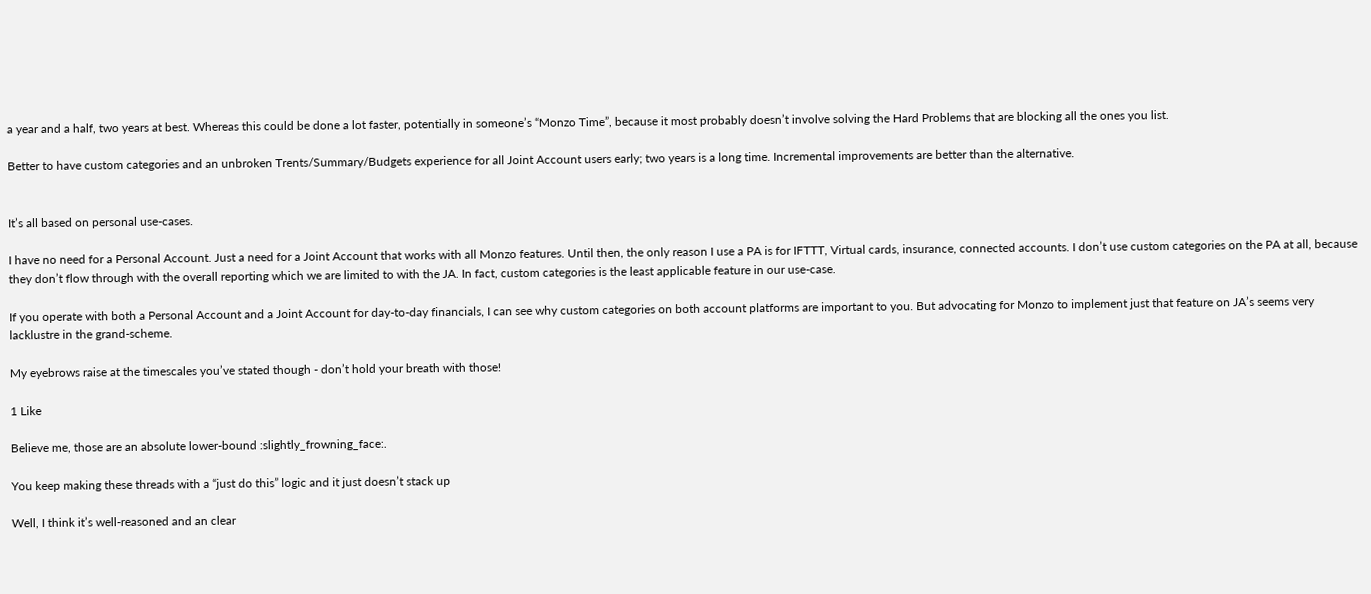a year and a half, two years at best. Whereas this could be done a lot faster, potentially in someone’s “Monzo Time”, because it most probably doesn’t involve solving the Hard Problems that are blocking all the ones you list.

Better to have custom categories and an unbroken Trents/Summary/Budgets experience for all Joint Account users early; two years is a long time. Incremental improvements are better than the alternative.


It’s all based on personal use-cases.

I have no need for a Personal Account. Just a need for a Joint Account that works with all Monzo features. Until then, the only reason I use a PA is for IFTTT, Virtual cards, insurance, connected accounts. I don’t use custom categories on the PA at all, because they don’t flow through with the overall reporting which we are limited to with the JA. In fact, custom categories is the least applicable feature in our use-case.

If you operate with both a Personal Account and a Joint Account for day-to-day financials, I can see why custom categories on both account platforms are important to you. But advocating for Monzo to implement just that feature on JA’s seems very lacklustre in the grand-scheme.

My eyebrows raise at the timescales you’ve stated though - don’t hold your breath with those!

1 Like

Believe me, those are an absolute lower-bound :slightly_frowning_face:.

You keep making these threads with a “just do this” logic and it just doesn’t stack up

Well, I think it’s well-reasoned and an clear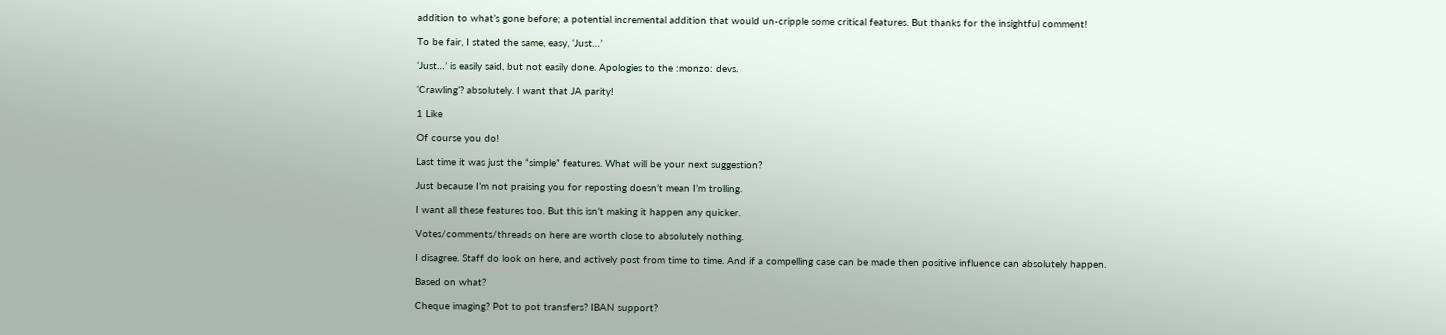addition to what’s gone before; a potential incremental addition that would un-cripple some critical features. But thanks for the insightful comment!

To be fair, I stated the same, easy, ‘Just…’

‘Just…’ is easily said, but not easily done. Apologies to the :monzo: devs.

‘Crawling’? absolutely. I want that JA parity!

1 Like

Of course you do!

Last time it was just the “simple” features. What will be your next suggestion?

Just because I’m not praising you for reposting doesn’t mean I’m trolling.

I want all these features too. But this isn’t making it happen any quicker.

Votes/comments/threads on here are worth close to absolutely nothing.

I disagree. Staff do look on here, and actively post from time to time. And if a compelling case can be made then positive influence can absolutely happen.

Based on what?

Cheque imaging? Pot to pot transfers? IBAN support?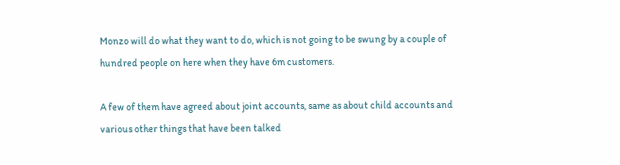Monzo will do what they want to do, which is not going to be swung by a couple of hundred people on here when they have 6m customers.

A few of them have agreed about joint accounts, same as about child accounts and various other things that have been talked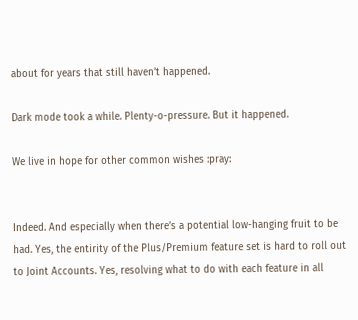about for years that still haven’t happened.

Dark mode took a while. Plenty-o-pressure. But it happened.

We live in hope for other common wishes :pray:


Indeed. And especially when there’s a potential low-hanging fruit to be had. Yes, the entirity of the Plus/Premium feature set is hard to roll out to Joint Accounts. Yes, resolving what to do with each feature in all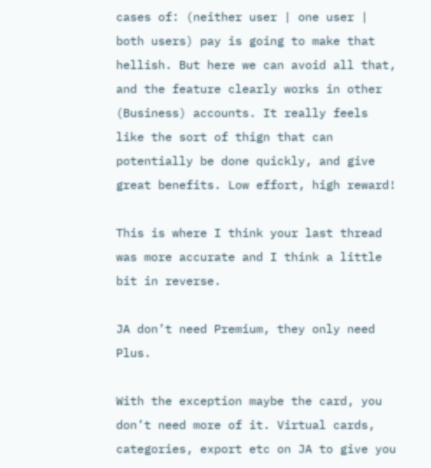cases of: (neither user | one user | both users) pay is going to make that hellish. But here we can avoid all that, and the feature clearly works in other (Business) accounts. It really feels like the sort of thign that can potentially be done quickly, and give great benefits. Low effort, high reward!

This is where I think your last thread was more accurate and I think a little bit in reverse.

JA don’t need Premium, they only need Plus.

With the exception maybe the card, you don’t need more of it. Virtual cards, categories, export etc on JA to give you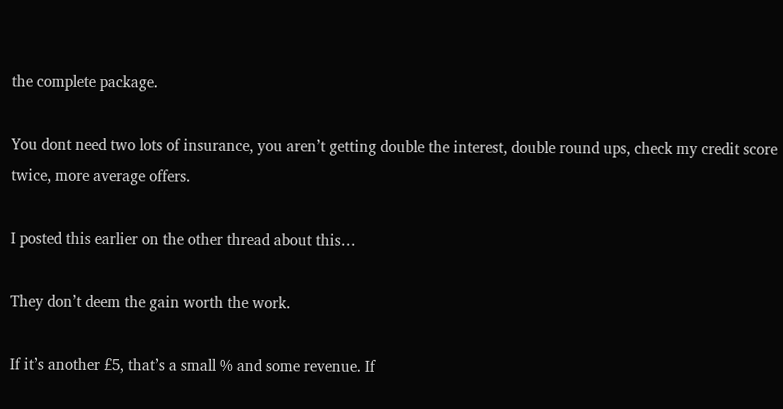the complete package.

You dont need two lots of insurance, you aren’t getting double the interest, double round ups, check my credit score twice, more average offers.

I posted this earlier on the other thread about this…

They don’t deem the gain worth the work.

If it’s another £5, that’s a small % and some revenue. If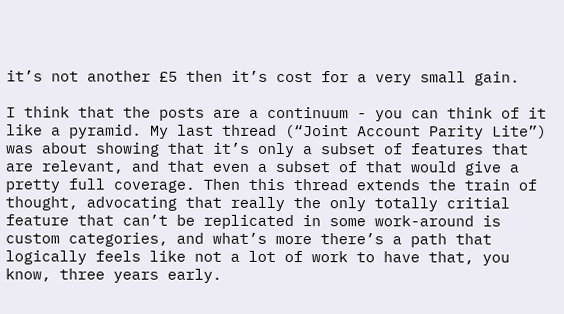it’s not another £5 then it’s cost for a very small gain.

I think that the posts are a continuum - you can think of it like a pyramid. My last thread (“Joint Account Parity Lite”) was about showing that it’s only a subset of features that are relevant, and that even a subset of that would give a pretty full coverage. Then this thread extends the train of thought, advocating that really the only totally critial feature that can’t be replicated in some work-around is custom categories, and what’s more there’s a path that logically feels like not a lot of work to have that, you know, three years early.